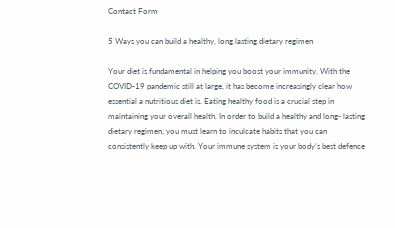Contact Form

5 Ways you can build a healthy, long lasting dietary regimen

Your diet is fundamental in helping you boost your immunity. With the COVID-19 pandemic still at large, it has become increasingly clear how essential a nutritious diet is. Eating healthy food is a crucial step in maintaining your overall health. In order to build a healthy and long- lasting dietary regimen, you must learn to inculcate habits that you can consistently keep up with. Your immune system is your body’s best defence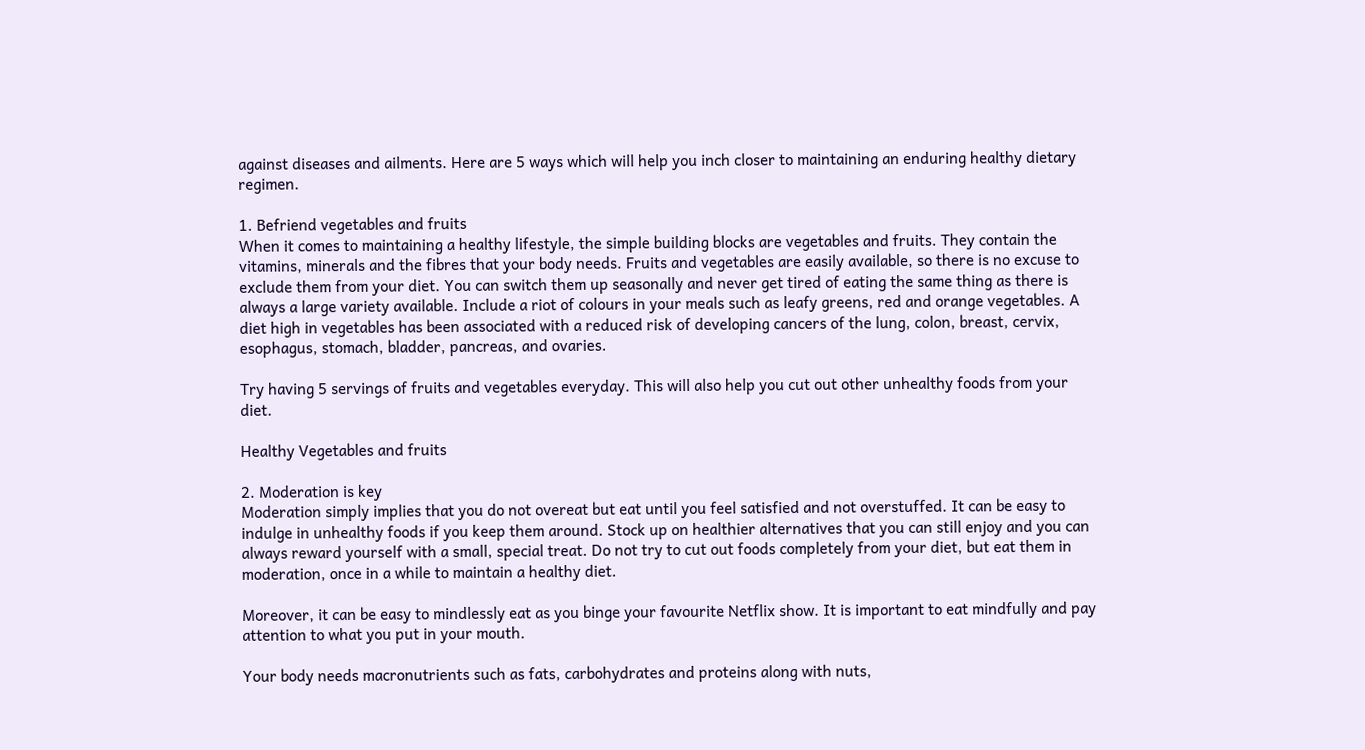against diseases and ailments. Here are 5 ways which will help you inch closer to maintaining an enduring healthy dietary regimen.

1. Befriend vegetables and fruits
When it comes to maintaining a healthy lifestyle, the simple building blocks are vegetables and fruits. They contain the vitamins, minerals and the fibres that your body needs. Fruits and vegetables are easily available, so there is no excuse to exclude them from your diet. You can switch them up seasonally and never get tired of eating the same thing as there is always a large variety available. Include a riot of colours in your meals such as leafy greens, red and orange vegetables. A diet high in vegetables has been associated with a reduced risk of developing cancers of the lung, colon, breast, cervix, esophagus, stomach, bladder, pancreas, and ovaries.

Try having 5 servings of fruits and vegetables everyday. This will also help you cut out other unhealthy foods from your diet.

Healthy Vegetables and fruits

2. Moderation is key
Moderation simply implies that you do not overeat but eat until you feel satisfied and not overstuffed. It can be easy to indulge in unhealthy foods if you keep them around. Stock up on healthier alternatives that you can still enjoy and you can always reward yourself with a small, special treat. Do not try to cut out foods completely from your diet, but eat them in moderation, once in a while to maintain a healthy diet.

Moreover, it can be easy to mindlessly eat as you binge your favourite Netflix show. It is important to eat mindfully and pay attention to what you put in your mouth.

Your body needs macronutrients such as fats, carbohydrates and proteins along with nuts,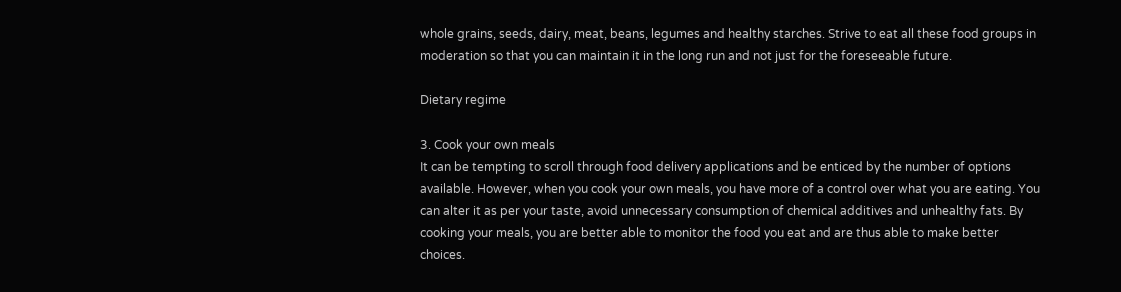whole grains, seeds, dairy, meat, beans, legumes and healthy starches. Strive to eat all these food groups in moderation so that you can maintain it in the long run and not just for the foreseeable future.

Dietary regime

3. Cook your own meals
It can be tempting to scroll through food delivery applications and be enticed by the number of options available. However, when you cook your own meals, you have more of a control over what you are eating. You can alter it as per your taste, avoid unnecessary consumption of chemical additives and unhealthy fats. By cooking your meals, you are better able to monitor the food you eat and are thus able to make better choices.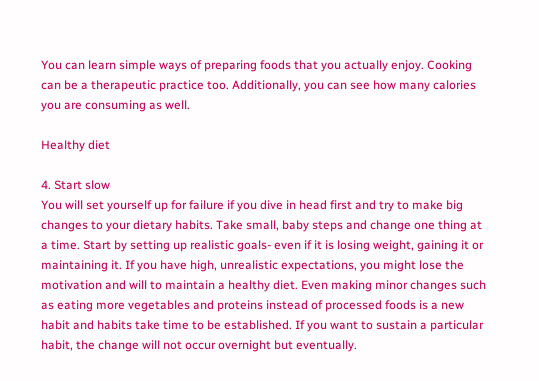You can learn simple ways of preparing foods that you actually enjoy. Cooking can be a therapeutic practice too. Additionally, you can see how many calories you are consuming as well.

Healthy diet

4. Start slow
You will set yourself up for failure if you dive in head first and try to make big changes to your dietary habits. Take small, baby steps and change one thing at a time. Start by setting up realistic goals- even if it is losing weight, gaining it or maintaining it. If you have high, unrealistic expectations, you might lose the motivation and will to maintain a healthy diet. Even making minor changes such as eating more vegetables and proteins instead of processed foods is a new habit and habits take time to be established. If you want to sustain a particular habit, the change will not occur overnight but eventually.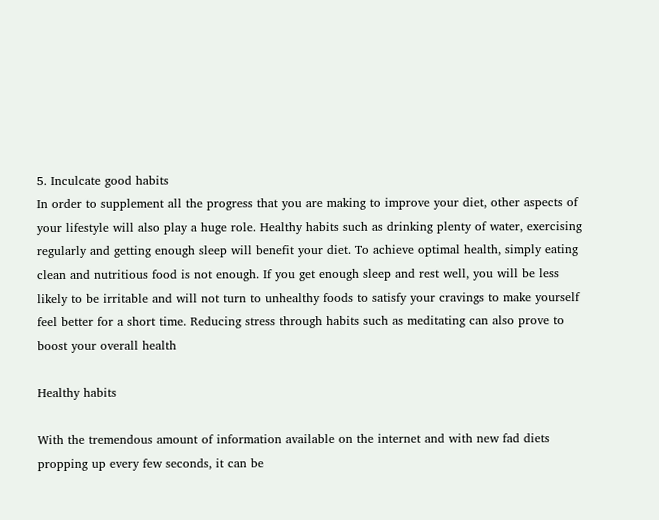5. Inculcate good habits
In order to supplement all the progress that you are making to improve your diet, other aspects of your lifestyle will also play a huge role. Healthy habits such as drinking plenty of water, exercising regularly and getting enough sleep will benefit your diet. To achieve optimal health, simply eating clean and nutritious food is not enough. If you get enough sleep and rest well, you will be less likely to be irritable and will not turn to unhealthy foods to satisfy your cravings to make yourself feel better for a short time. Reducing stress through habits such as meditating can also prove to boost your overall health

Healthy habits

With the tremendous amount of information available on the internet and with new fad diets propping up every few seconds, it can be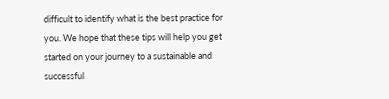difficult to identify what is the best practice for you. We hope that these tips will help you get started on your journey to a sustainable and successful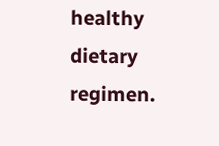healthy dietary regimen.